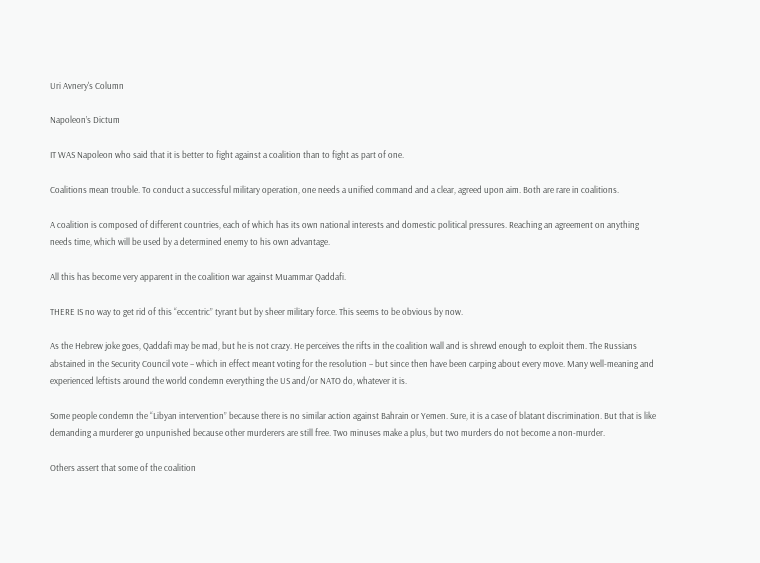Uri Avnery's Column

Napoleon’s Dictum

IT WAS Napoleon who said that it is better to fight against a coalition than to fight as part of one.

Coalitions mean trouble. To conduct a successful military operation, one needs a unified command and a clear, agreed upon aim. Both are rare in coalitions.

A coalition is composed of different countries, each of which has its own national interests and domestic political pressures. Reaching an agreement on anything needs time, which will be used by a determined enemy to his own advantage.

All this has become very apparent in the coalition war against Muammar Qaddafi.

THERE IS no way to get rid of this “eccentric” tyrant but by sheer military force. This seems to be obvious by now.

As the Hebrew joke goes, Qaddafi may be mad, but he is not crazy. He perceives the rifts in the coalition wall and is shrewd enough to exploit them. The Russians abstained in the Security Council vote – which in effect meant voting for the resolution – but since then have been carping about every move. Many well-meaning and experienced leftists around the world condemn everything the US and/or NATO do, whatever it is.

Some people condemn the “Libyan intervention” because there is no similar action against Bahrain or Yemen. Sure, it is a case of blatant discrimination. But that is like demanding a murderer go unpunished because other murderers are still free. Two minuses make a plus, but two murders do not become a non-murder.

Others assert that some of the coalition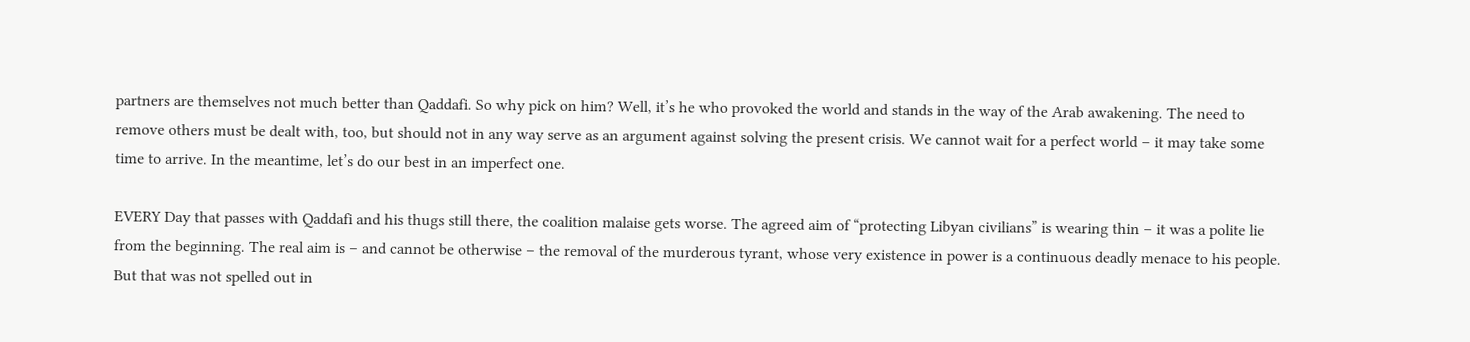partners are themselves not much better than Qaddafi. So why pick on him? Well, it’s he who provoked the world and stands in the way of the Arab awakening. The need to remove others must be dealt with, too, but should not in any way serve as an argument against solving the present crisis. We cannot wait for a perfect world – it may take some time to arrive. In the meantime, let’s do our best in an imperfect one.

EVERY Day that passes with Qaddafi and his thugs still there, the coalition malaise gets worse. The agreed aim of “protecting Libyan civilians” is wearing thin – it was a polite lie from the beginning. The real aim is – and cannot be otherwise – the removal of the murderous tyrant, whose very existence in power is a continuous deadly menace to his people. But that was not spelled out in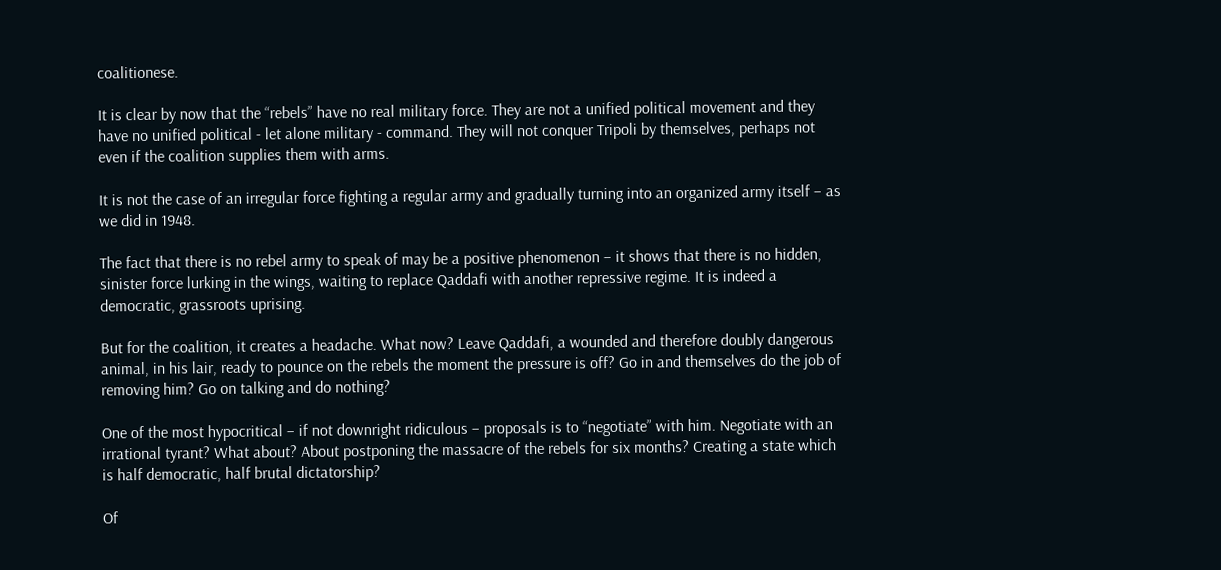coalitionese.

It is clear by now that the “rebels” have no real military force. They are not a unified political movement and they have no unified political - let alone military - command. They will not conquer Tripoli by themselves, perhaps not even if the coalition supplies them with arms.

It is not the case of an irregular force fighting a regular army and gradually turning into an organized army itself – as we did in 1948.

The fact that there is no rebel army to speak of may be a positive phenomenon – it shows that there is no hidden, sinister force lurking in the wings, waiting to replace Qaddafi with another repressive regime. It is indeed a democratic, grassroots uprising.

But for the coalition, it creates a headache. What now? Leave Qaddafi, a wounded and therefore doubly dangerous animal, in his lair, ready to pounce on the rebels the moment the pressure is off? Go in and themselves do the job of removing him? Go on talking and do nothing?

One of the most hypocritical – if not downright ridiculous – proposals is to “negotiate” with him. Negotiate with an irrational tyrant? What about? About postponing the massacre of the rebels for six months? Creating a state which is half democratic, half brutal dictatorship?

Of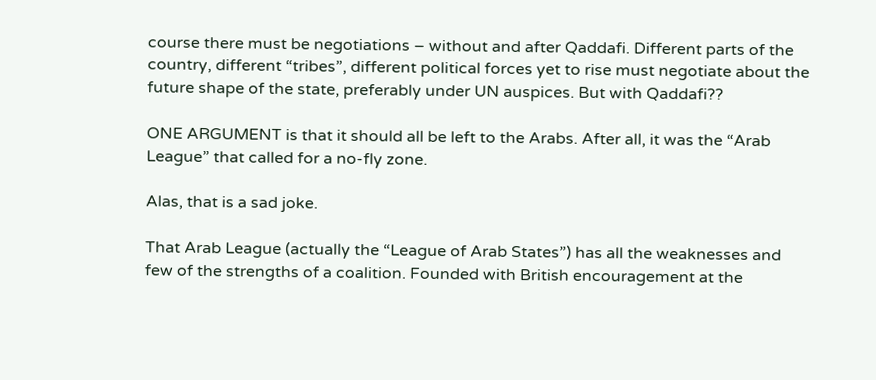course there must be negotiations – without and after Qaddafi. Different parts of the country, different “tribes”, different political forces yet to rise must negotiate about the future shape of the state, preferably under UN auspices. But with Qaddafi??

ONE ARGUMENT is that it should all be left to the Arabs. After all, it was the “Arab League” that called for a no-fly zone.

Alas, that is a sad joke.

That Arab League (actually the “League of Arab States”) has all the weaknesses and few of the strengths of a coalition. Founded with British encouragement at the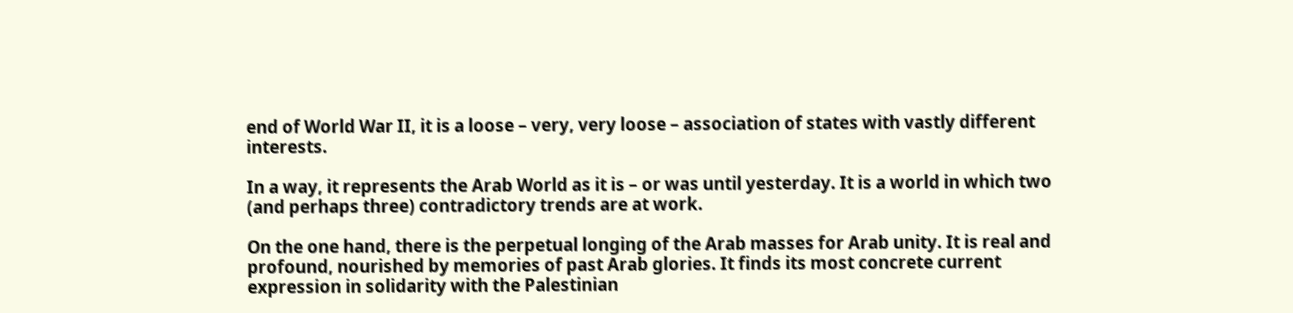end of World War II, it is a loose – very, very loose – association of states with vastly different interests.

In a way, it represents the Arab World as it is – or was until yesterday. It is a world in which two (and perhaps three) contradictory trends are at work.

On the one hand, there is the perpetual longing of the Arab masses for Arab unity. It is real and profound, nourished by memories of past Arab glories. It finds its most concrete current expression in solidarity with the Palestinian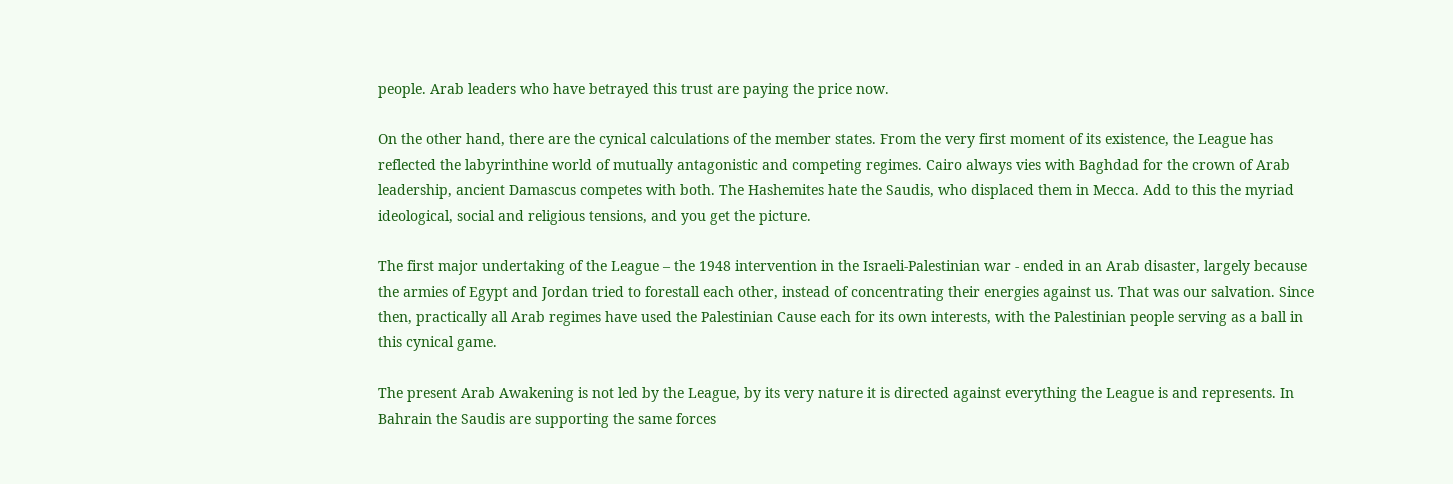people. Arab leaders who have betrayed this trust are paying the price now.

On the other hand, there are the cynical calculations of the member states. From the very first moment of its existence, the League has reflected the labyrinthine world of mutually antagonistic and competing regimes. Cairo always vies with Baghdad for the crown of Arab leadership, ancient Damascus competes with both. The Hashemites hate the Saudis, who displaced them in Mecca. Add to this the myriad ideological, social and religious tensions, and you get the picture.

The first major undertaking of the League – the 1948 intervention in the Israeli-Palestinian war - ended in an Arab disaster, largely because the armies of Egypt and Jordan tried to forestall each other, instead of concentrating their energies against us. That was our salvation. Since then, practically all Arab regimes have used the Palestinian Cause each for its own interests, with the Palestinian people serving as a ball in this cynical game.

The present Arab Awakening is not led by the League, by its very nature it is directed against everything the League is and represents. In Bahrain the Saudis are supporting the same forces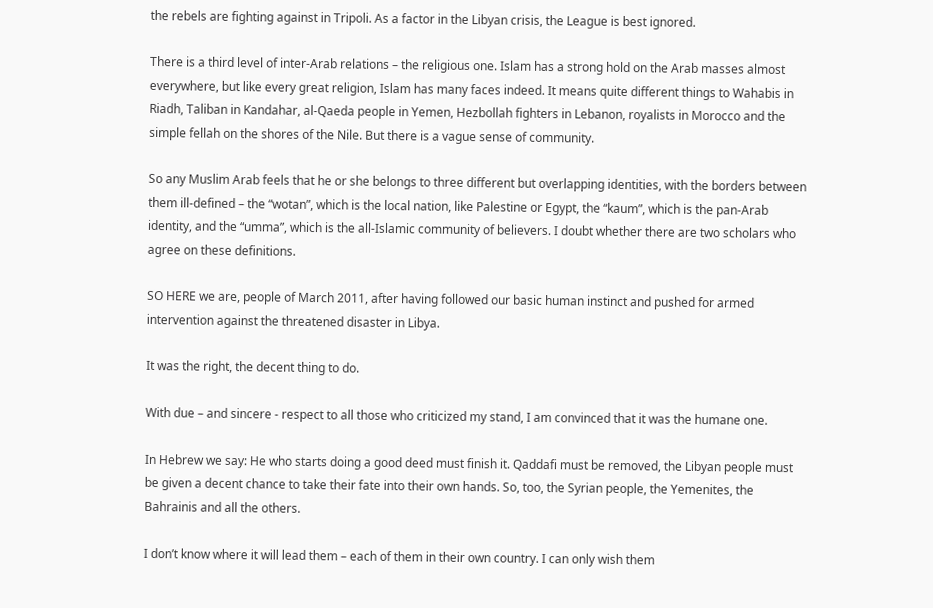the rebels are fighting against in Tripoli. As a factor in the Libyan crisis, the League is best ignored.

There is a third level of inter-Arab relations – the religious one. Islam has a strong hold on the Arab masses almost everywhere, but like every great religion, Islam has many faces indeed. It means quite different things to Wahabis in Riadh, Taliban in Kandahar, al-Qaeda people in Yemen, Hezbollah fighters in Lebanon, royalists in Morocco and the simple fellah on the shores of the Nile. But there is a vague sense of community.

So any Muslim Arab feels that he or she belongs to three different but overlapping identities, with the borders between them ill-defined – the “wotan”, which is the local nation, like Palestine or Egypt, the “kaum”, which is the pan-Arab identity, and the “umma”, which is the all-Islamic community of believers. I doubt whether there are two scholars who agree on these definitions.

SO HERE we are, people of March 2011, after having followed our basic human instinct and pushed for armed intervention against the threatened disaster in Libya.

It was the right, the decent thing to do.

With due – and sincere - respect to all those who criticized my stand, I am convinced that it was the humane one.

In Hebrew we say: He who starts doing a good deed must finish it. Qaddafi must be removed, the Libyan people must be given a decent chance to take their fate into their own hands. So, too, the Syrian people, the Yemenites, the Bahrainis and all the others.

I don’t know where it will lead them – each of them in their own country. I can only wish them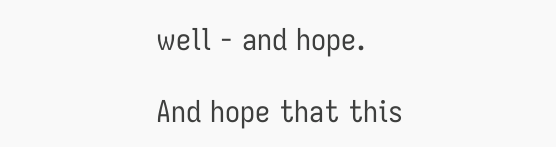well - and hope.

And hope that this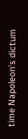time Napoleon’s dictum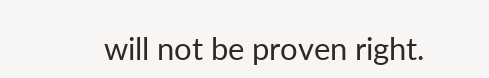will not be proven right.